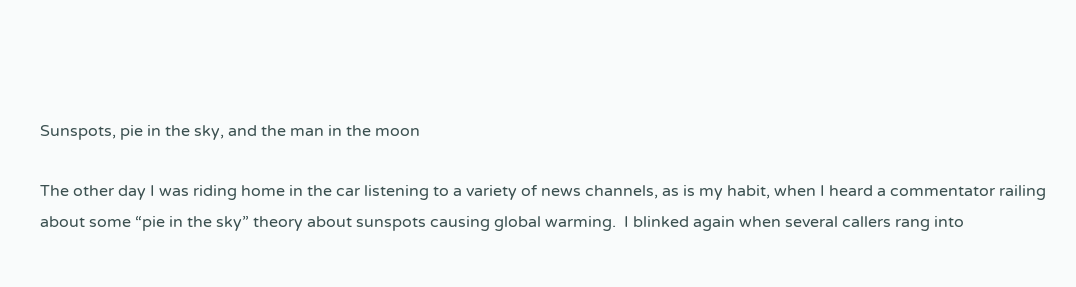Sunspots, pie in the sky, and the man in the moon

The other day I was riding home in the car listening to a variety of news channels, as is my habit, when I heard a commentator railing about some “pie in the sky” theory about sunspots causing global warming.  I blinked again when several callers rang into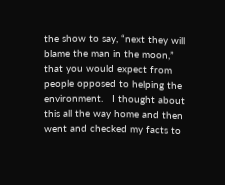the show to say, “next they will blame the man in the moon,” that you would expect from people opposed to helping the environment.   I thought about this all the way home and then went and checked my facts to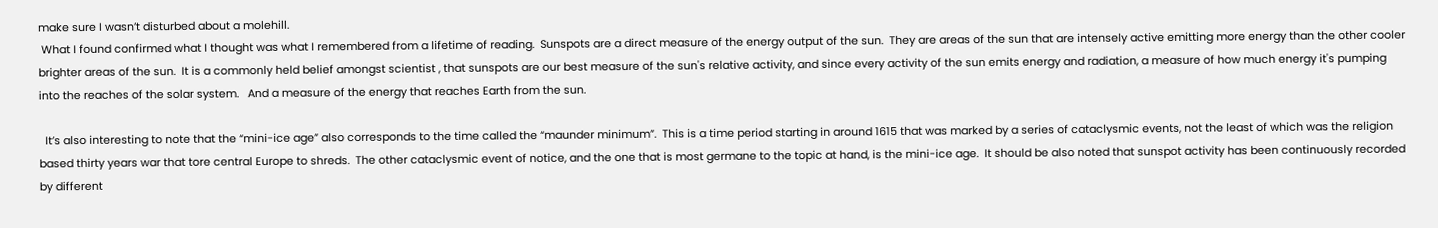make sure I wasn’t disturbed about a molehill.
 What I found confirmed what I thought was what I remembered from a lifetime of reading.  Sunspots are a direct measure of the energy output of the sun.  They are areas of the sun that are intensely active emitting more energy than the other cooler brighter areas of the sun.  It is a commonly held belief amongst scientist , that sunspots are our best measure of the sun's relative activity, and since every activity of the sun emits energy and radiation, a measure of how much energy it's pumping into the reaches of the solar system.   And a measure of the energy that reaches Earth from the sun.

  It’s also interesting to note that the “mini-ice age” also corresponds to the time called the “maunder minimum”.  This is a time period starting in around 1615 that was marked by a series of cataclysmic events, not the least of which was the religion based thirty years war that tore central Europe to shreds.  The other cataclysmic event of notice, and the one that is most germane to the topic at hand, is the mini-ice age.  It should be also noted that sunspot activity has been continuously recorded by different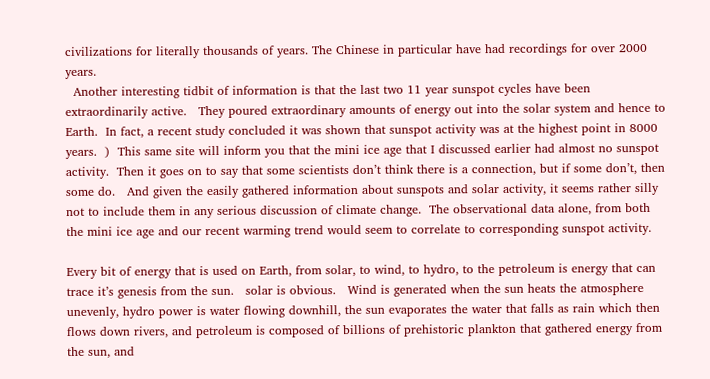civilizations for literally thousands of years. The Chinese in particular have had recordings for over 2000 years.
  Another interesting tidbit of information is that the last two 11 year sunspot cycles have been extraordinarily active.   They poured extraordinary amounts of energy out into the solar system and hence to Earth.  In fact, a recent study concluded it was shown that sunspot activity was at the highest point in 8000 years.  )  This same site will inform you that the mini ice age that I discussed earlier had almost no sunspot activity.  Then it goes on to say that some scientists don’t think there is a connection, but if some don’t, then some do.   And given the easily gathered information about sunspots and solar activity, it seems rather silly not to include them in any serious discussion of climate change.  The observational data alone, from both the mini ice age and our recent warming trend would seem to correlate to corresponding sunspot activity.

Every bit of energy that is used on Earth, from solar, to wind, to hydro, to the petroleum is energy that can trace it’s genesis from the sun.   solar is obvious.   Wind is generated when the sun heats the atmosphere unevenly, hydro power is water flowing downhill, the sun evaporates the water that falls as rain which then flows down rivers, and petroleum is composed of billions of prehistoric plankton that gathered energy from the sun, and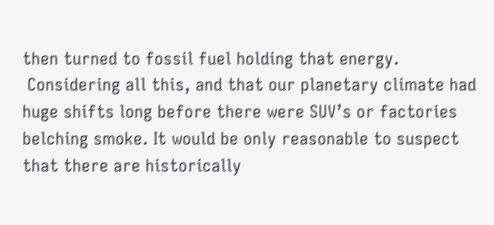then turned to fossil fuel holding that energy.
 Considering all this, and that our planetary climate had huge shifts long before there were SUV’s or factories belching smoke. It would be only reasonable to suspect that there are historically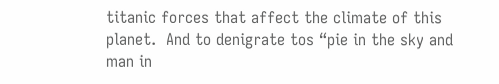titanic forces that affect the climate of this planet.  And to denigrate tos “pie in the sky and man in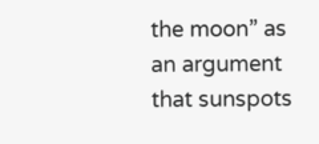the moon” as an argument that sunspots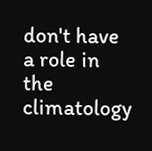don't have a role in the climatology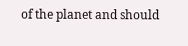of the planet and should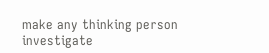make any thinking person investigate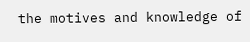the motives and knowledge of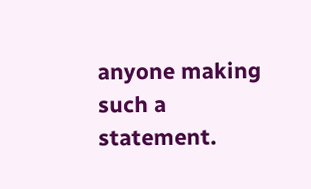anyone making such a statement.